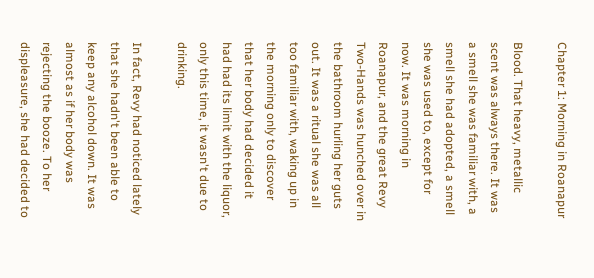Chapter 1: Morning in Roanapur

Blood. That heavy, metallic scent was always there. It was a smell she was familiar with, a smell she had adopted, a smell she was used to, except for now. It was morning in Roanapur, and the great Revy Two-Hands was hunched over in the bathroom hurling her guts out. It was a ritual she was all too familiar with, waking up in the morning only to discover that her body had decided it had had its limit with the liquor, only this time, it wasn't due to drinking.

In fact, Revy had noticed lately that she hadn't been able to keep any alcohol down. It was almost as if her body was rejecting the booze. To her displeasure, she had decided to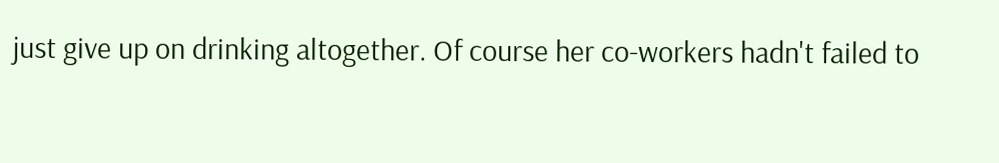just give up on drinking altogether. Of course her co-workers hadn't failed to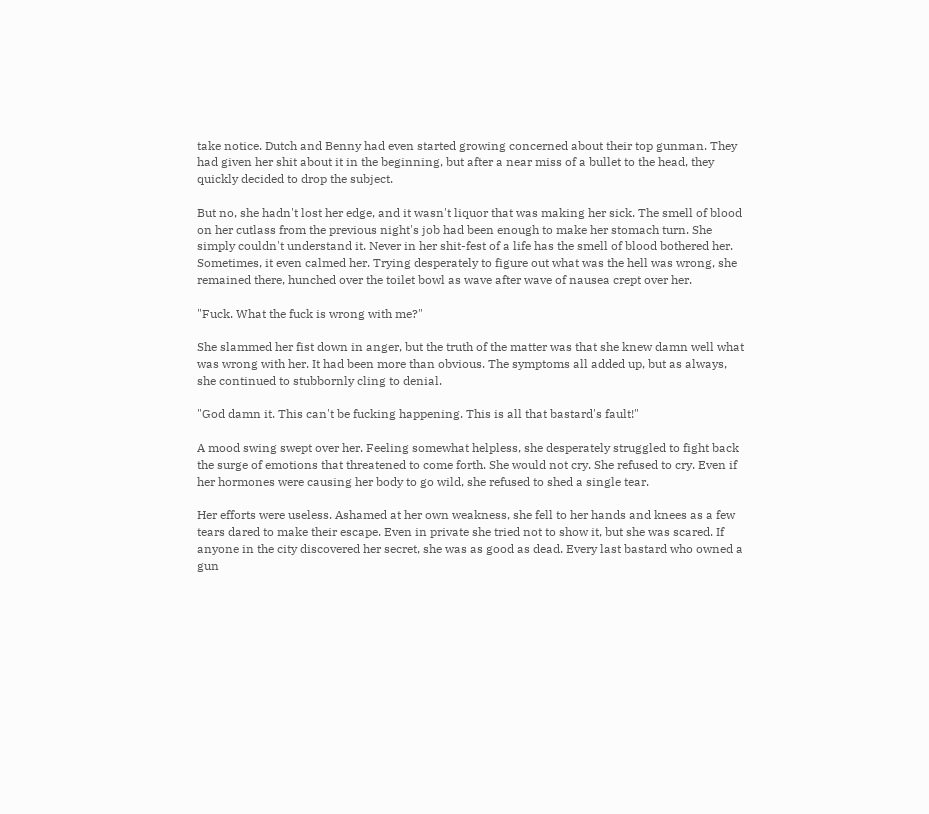take notice. Dutch and Benny had even started growing concerned about their top gunman. They had given her shit about it in the beginning, but after a near miss of a bullet to the head, they quickly decided to drop the subject.

But no, she hadn't lost her edge, and it wasn't liquor that was making her sick. The smell of blood on her cutlass from the previous night's job had been enough to make her stomach turn. She simply couldn't understand it. Never in her shit-fest of a life has the smell of blood bothered her. Sometimes, it even calmed her. Trying desperately to figure out what was the hell was wrong, she remained there, hunched over the toilet bowl as wave after wave of nausea crept over her.

"Fuck. What the fuck is wrong with me?"

She slammed her fist down in anger, but the truth of the matter was that she knew damn well what was wrong with her. It had been more than obvious. The symptoms all added up, but as always, she continued to stubbornly cling to denial.

"God damn it. This can't be fucking happening. This is all that bastard's fault!"

A mood swing swept over her. Feeling somewhat helpless, she desperately struggled to fight back the surge of emotions that threatened to come forth. She would not cry. She refused to cry. Even if her hormones were causing her body to go wild, she refused to shed a single tear.

Her efforts were useless. Ashamed at her own weakness, she fell to her hands and knees as a few tears dared to make their escape. Even in private she tried not to show it, but she was scared. If anyone in the city discovered her secret, she was as good as dead. Every last bastard who owned a gun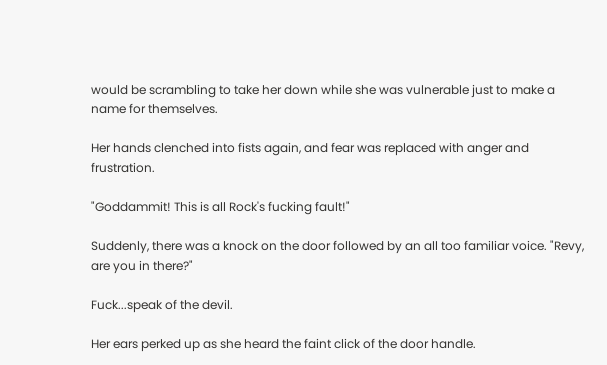would be scrambling to take her down while she was vulnerable just to make a name for themselves.

Her hands clenched into fists again, and fear was replaced with anger and frustration.

"Goddammit! This is all Rock's fucking fault!"

Suddenly, there was a knock on the door followed by an all too familiar voice. "Revy, are you in there?"

Fuck...speak of the devil.

Her ears perked up as she heard the faint click of the door handle.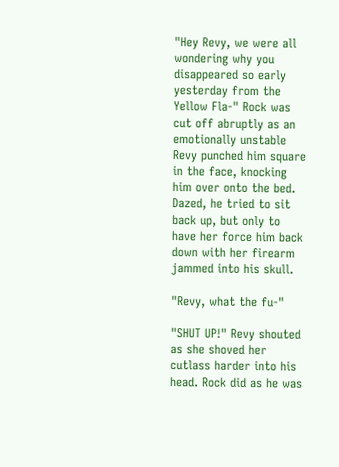"Hey Revy, we were all wondering why you disappeared so early yesterday from the Yellow Fla-" Rock was cut off abruptly as an emotionally unstable Revy punched him square in the face, knocking him over onto the bed. Dazed, he tried to sit back up, but only to have her force him back down with her firearm jammed into his skull.

"Revy, what the fu-"

"SHUT UP!" Revy shouted as she shoved her cutlass harder into his head. Rock did as he was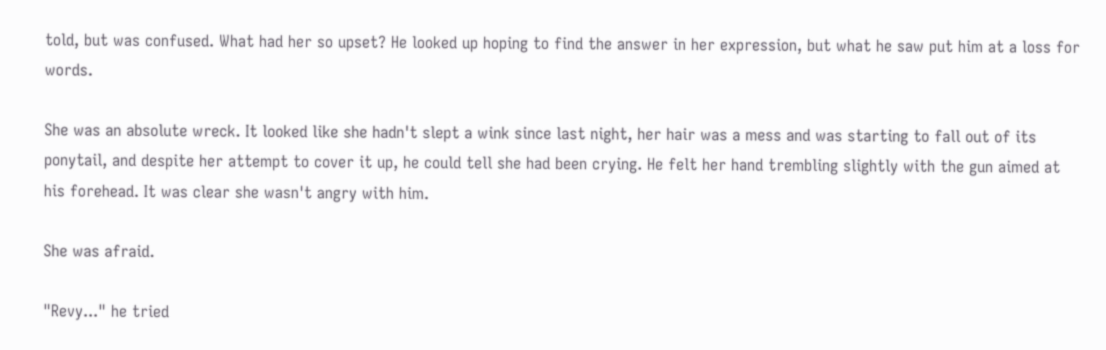told, but was confused. What had her so upset? He looked up hoping to find the answer in her expression, but what he saw put him at a loss for words.

She was an absolute wreck. It looked like she hadn't slept a wink since last night, her hair was a mess and was starting to fall out of its ponytail, and despite her attempt to cover it up, he could tell she had been crying. He felt her hand trembling slightly with the gun aimed at his forehead. It was clear she wasn't angry with him.

She was afraid.

"Revy..." he tried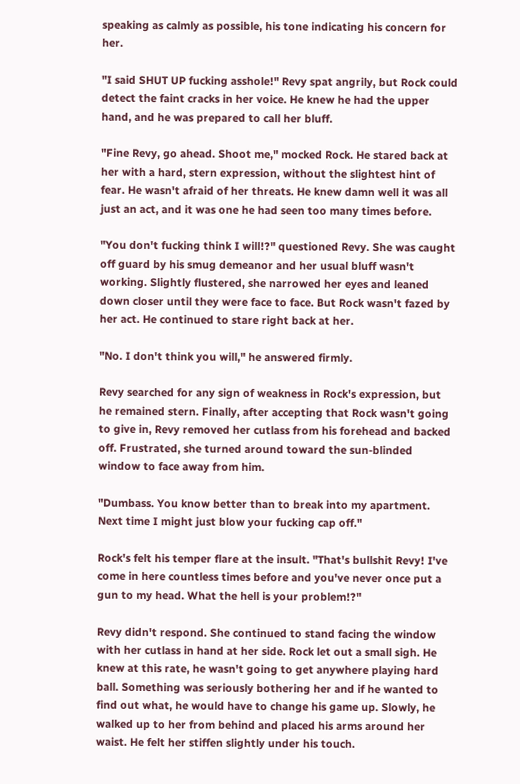speaking as calmly as possible, his tone indicating his concern for her.

"I said SHUT UP fucking asshole!" Revy spat angrily, but Rock could detect the faint cracks in her voice. He knew he had the upper hand, and he was prepared to call her bluff.

"Fine Revy, go ahead. Shoot me," mocked Rock. He stared back at her with a hard, stern expression, without the slightest hint of fear. He wasn't afraid of her threats. He knew damn well it was all just an act, and it was one he had seen too many times before.

"You don't fucking think I will!?" questioned Revy. She was caught off guard by his smug demeanor and her usual bluff wasn't working. Slightly flustered, she narrowed her eyes and leaned down closer until they were face to face. But Rock wasn't fazed by her act. He continued to stare right back at her.

"No. I don't think you will," he answered firmly.

Revy searched for any sign of weakness in Rock's expression, but he remained stern. Finally, after accepting that Rock wasn't going to give in, Revy removed her cutlass from his forehead and backed off. Frustrated, she turned around toward the sun-blinded window to face away from him.

"Dumbass. You know better than to break into my apartment. Next time I might just blow your fucking cap off."

Rock's felt his temper flare at the insult. "That's bullshit Revy! I've come in here countless times before and you've never once put a gun to my head. What the hell is your problem!?"

Revy didn't respond. She continued to stand facing the window with her cutlass in hand at her side. Rock let out a small sigh. He knew at this rate, he wasn't going to get anywhere playing hard ball. Something was seriously bothering her and if he wanted to find out what, he would have to change his game up. Slowly, he walked up to her from behind and placed his arms around her waist. He felt her stiffen slightly under his touch.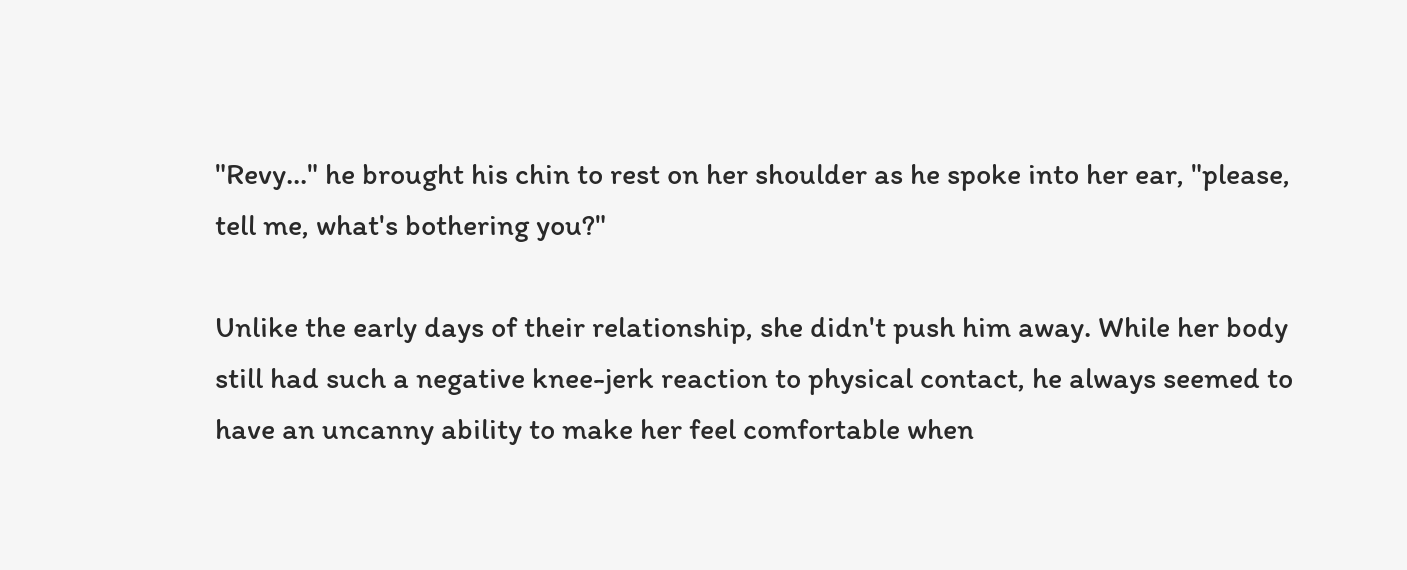"Revy..." he brought his chin to rest on her shoulder as he spoke into her ear, "please, tell me, what's bothering you?"

Unlike the early days of their relationship, she didn't push him away. While her body still had such a negative knee-jerk reaction to physical contact, he always seemed to have an uncanny ability to make her feel comfortable when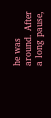he was around. After a long pause,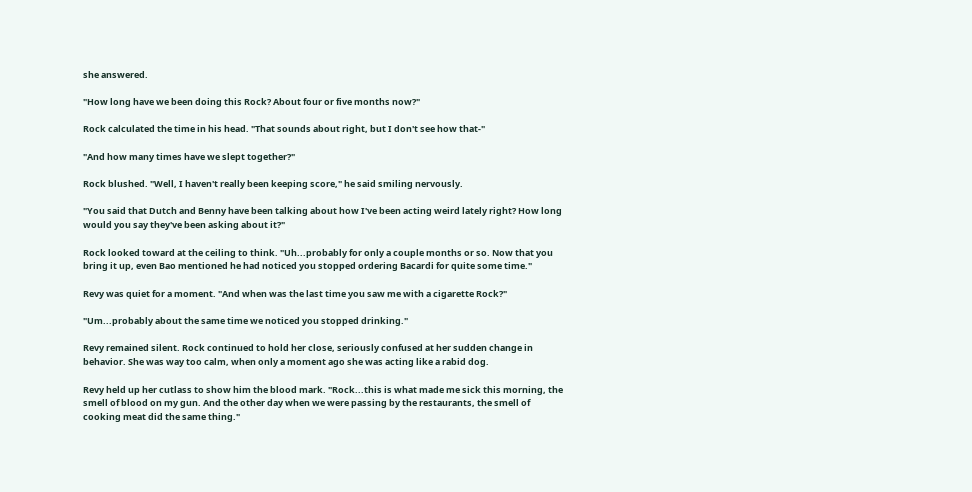she answered.

"How long have we been doing this Rock? About four or five months now?"

Rock calculated the time in his head. "That sounds about right, but I don't see how that-"

"And how many times have we slept together?"

Rock blushed. "Well, I haven't really been keeping score," he said smiling nervously.

"You said that Dutch and Benny have been talking about how I've been acting weird lately right? How long would you say they've been asking about it?"

Rock looked toward at the ceiling to think. "Uh...probably for only a couple months or so. Now that you bring it up, even Bao mentioned he had noticed you stopped ordering Bacardi for quite some time."

Revy was quiet for a moment. "And when was the last time you saw me with a cigarette Rock?"

"Um...probably about the same time we noticed you stopped drinking."

Revy remained silent. Rock continued to hold her close, seriously confused at her sudden change in behavior. She was way too calm, when only a moment ago she was acting like a rabid dog.

Revy held up her cutlass to show him the blood mark. "Rock...this is what made me sick this morning, the smell of blood on my gun. And the other day when we were passing by the restaurants, the smell of cooking meat did the same thing."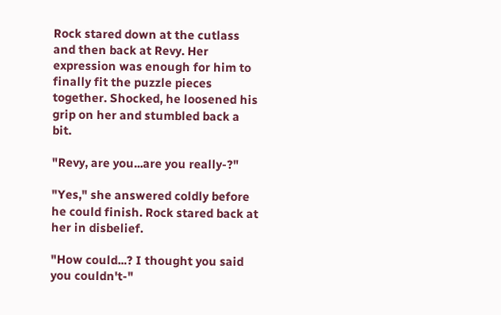Rock stared down at the cutlass and then back at Revy. Her expression was enough for him to finally fit the puzzle pieces together. Shocked, he loosened his grip on her and stumbled back a bit.

"Revy, are you...are you really-?"

"Yes," she answered coldly before he could finish. Rock stared back at her in disbelief.

"How could...? I thought you said you couldn't-"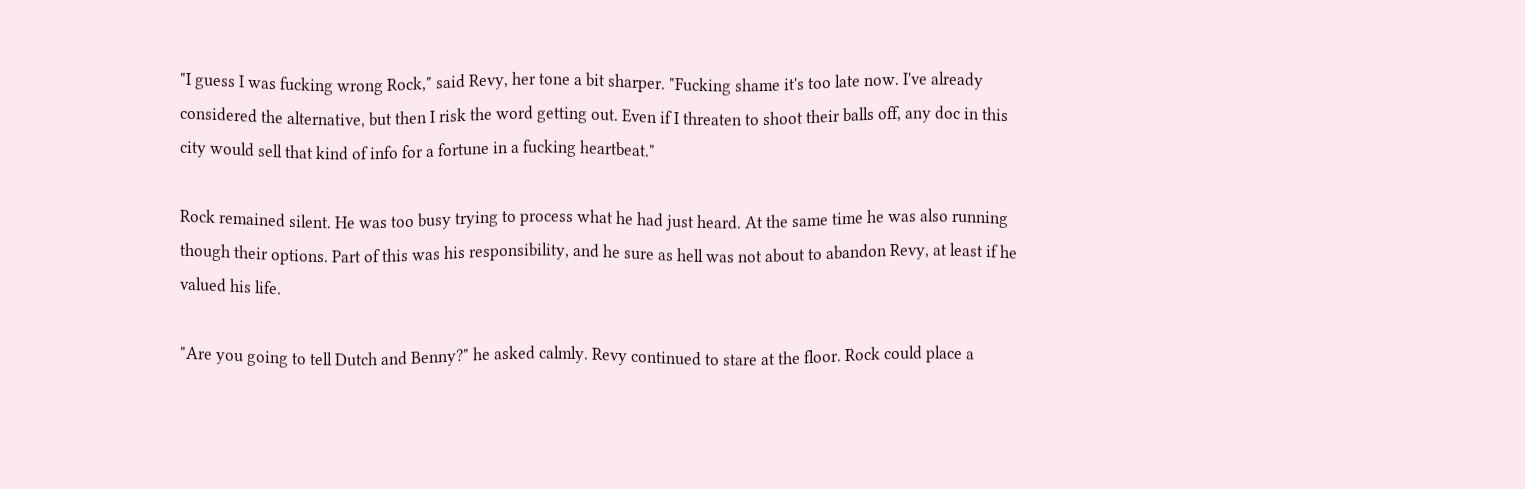"I guess I was fucking wrong Rock," said Revy, her tone a bit sharper. "Fucking shame it's too late now. I've already considered the alternative, but then I risk the word getting out. Even if I threaten to shoot their balls off, any doc in this city would sell that kind of info for a fortune in a fucking heartbeat."

Rock remained silent. He was too busy trying to process what he had just heard. At the same time he was also running though their options. Part of this was his responsibility, and he sure as hell was not about to abandon Revy, at least if he valued his life.

"Are you going to tell Dutch and Benny?" he asked calmly. Revy continued to stare at the floor. Rock could place a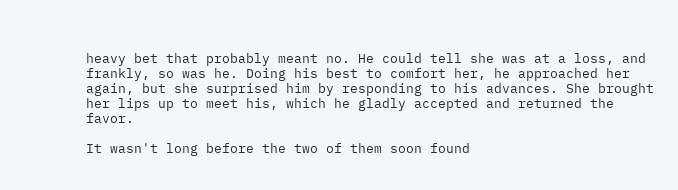heavy bet that probably meant no. He could tell she was at a loss, and frankly, so was he. Doing his best to comfort her, he approached her again, but she surprised him by responding to his advances. She brought her lips up to meet his, which he gladly accepted and returned the favor.

It wasn't long before the two of them soon found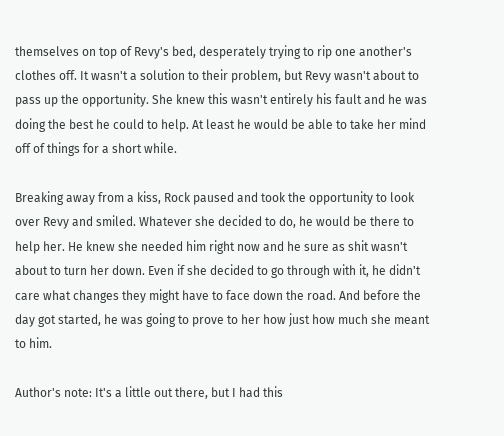themselves on top of Revy's bed, desperately trying to rip one another's clothes off. It wasn't a solution to their problem, but Revy wasn't about to pass up the opportunity. She knew this wasn't entirely his fault and he was doing the best he could to help. At least he would be able to take her mind off of things for a short while.

Breaking away from a kiss, Rock paused and took the opportunity to look over Revy and smiled. Whatever she decided to do, he would be there to help her. He knew she needed him right now and he sure as shit wasn't about to turn her down. Even if she decided to go through with it, he didn't care what changes they might have to face down the road. And before the day got started, he was going to prove to her how just how much she meant to him.

Author's note: It's a little out there, but I had this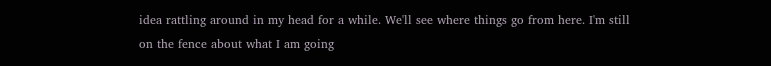idea rattling around in my head for a while. We'll see where things go from here. I'm still on the fence about what I am going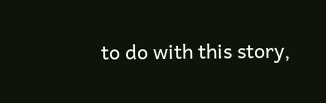to do with this story,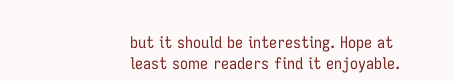but it should be interesting. Hope at least some readers find it enjoyable.